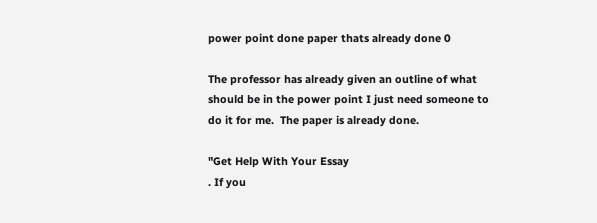power point done paper thats already done 0

The professor has already given an outline of what should be in the power point I just need someone to do it for me.  The paper is already done.

"Get Help With Your Essay
. If you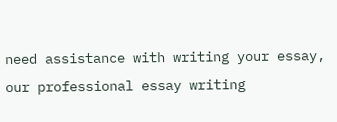need assistance with writing your essay, our professional essay writing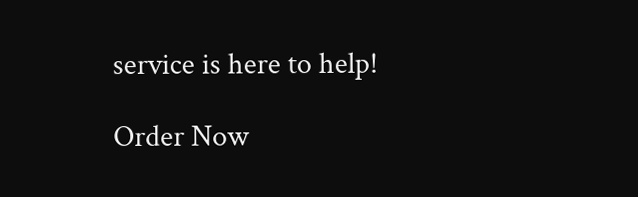service is here to help!

Order Now